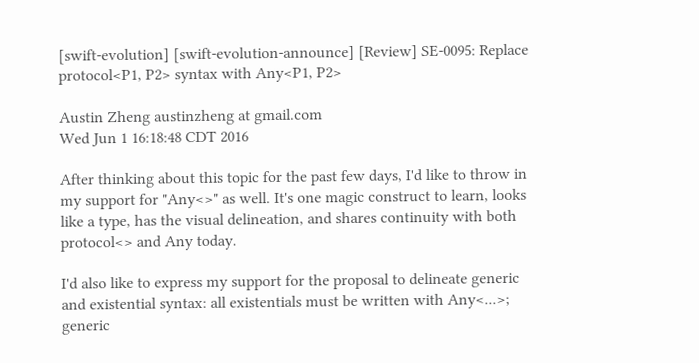[swift-evolution] [swift-evolution-announce] [Review] SE-0095: Replace protocol<P1, P2> syntax with Any<P1, P2>

Austin Zheng austinzheng at gmail.com
Wed Jun 1 16:18:48 CDT 2016

After thinking about this topic for the past few days, I'd like to throw in
my support for "Any<>" as well. It's one magic construct to learn, looks
like a type, has the visual delineation, and shares continuity with both
protocol<> and Any today.

I'd also like to express my support for the proposal to delineate generic
and existential syntax: all existentials must be written with Any<...>;
generic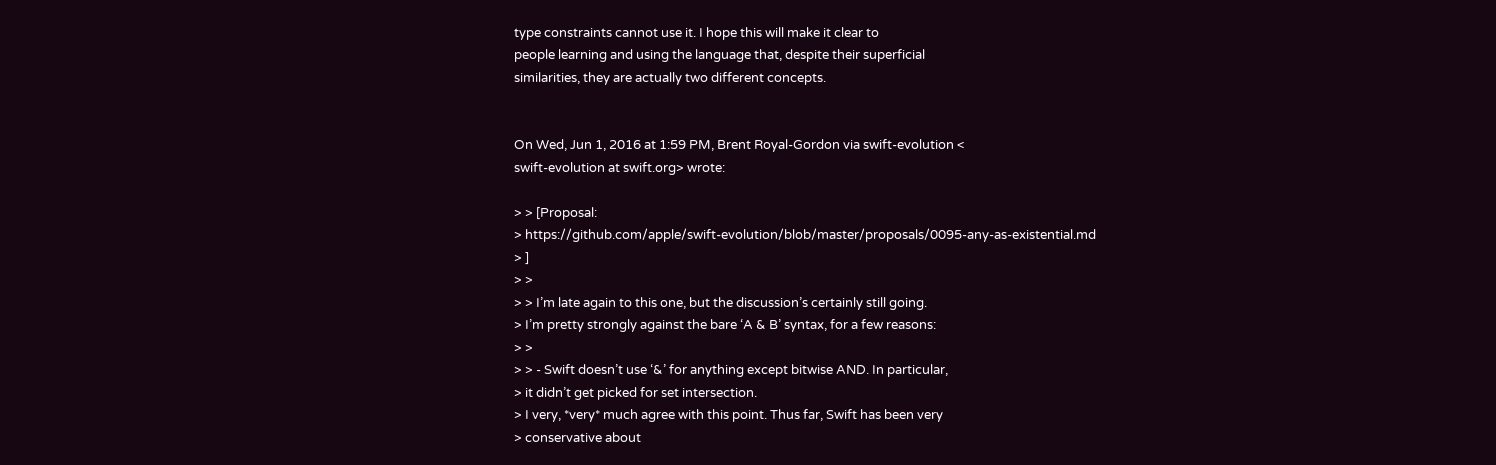type constraints cannot use it. I hope this will make it clear to
people learning and using the language that, despite their superficial
similarities, they are actually two different concepts.


On Wed, Jun 1, 2016 at 1:59 PM, Brent Royal-Gordon via swift-evolution <
swift-evolution at swift.org> wrote:

> > [Proposal:
> https://github.com/apple/swift-evolution/blob/master/proposals/0095-any-as-existential.md
> ]
> >
> > I’m late again to this one, but the discussion’s certainly still going.
> I’m pretty strongly against the bare ‘A & B’ syntax, for a few reasons:
> >
> > - Swift doesn’t use ‘&’ for anything except bitwise AND. In particular,
> it didn’t get picked for set intersection.
> I very, *very* much agree with this point. Thus far, Swift has been very
> conservative about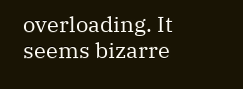overloading. It seems bizarre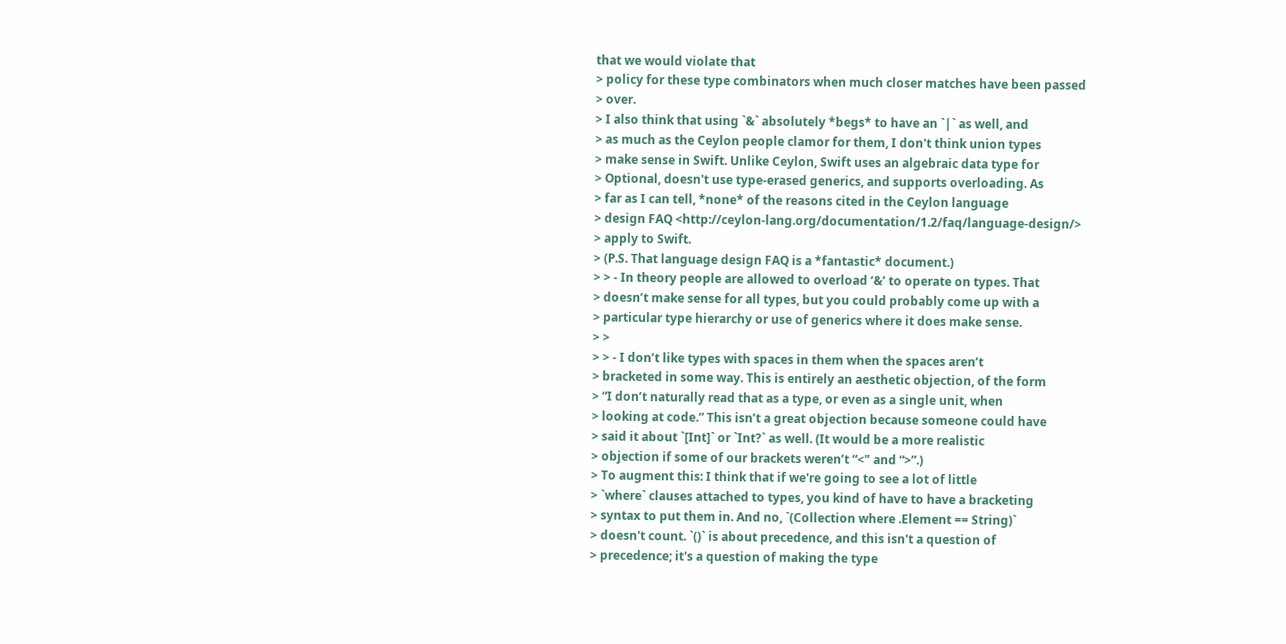that we would violate that
> policy for these type combinators when much closer matches have been passed
> over.
> I also think that using `&` absolutely *begs* to have an `|` as well, and
> as much as the Ceylon people clamor for them, I don't think union types
> make sense in Swift. Unlike Ceylon, Swift uses an algebraic data type for
> Optional, doesn't use type-erased generics, and supports overloading. As
> far as I can tell, *none* of the reasons cited in the Ceylon language
> design FAQ <http://ceylon-lang.org/documentation/1.2/faq/language-design/>
> apply to Swift.
> (P.S. That language design FAQ is a *fantastic* document.)
> > - In theory people are allowed to overload ‘&’ to operate on types. That
> doesn’t make sense for all types, but you could probably come up with a
> particular type hierarchy or use of generics where it does make sense.
> >
> > - I don’t like types with spaces in them when the spaces aren’t
> bracketed in some way. This is entirely an aesthetic objection, of the form
> “I don’t naturally read that as a type, or even as a single unit, when
> looking at code.” This isn’t a great objection because someone could have
> said it about `[Int]` or `Int?` as well. (It would be a more realistic
> objection if some of our brackets weren’t “<" and “>”.)
> To augment this: I think that if we're going to see a lot of little
> `where` clauses attached to types, you kind of have to have a bracketing
> syntax to put them in. And no, `(Collection where .Element == String)`
> doesn't count. `()` is about precedence, and this isn't a question of
> precedence; it's a question of making the type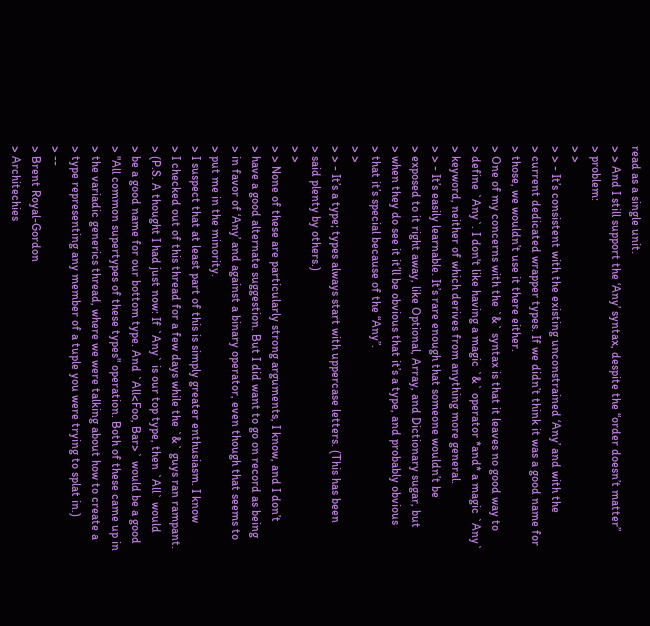read as a single unit.
> > And I still support the ‘Any’ syntax, despite the “order doesn’t matter”
> problem:
> >
> > - It’s consistent with the existing unconstrained ‘Any’ and with the
> current dedicated wrapper types. If we didn’t think it was a good name for
> those, we wouldn’t use it there either.
> One of my concerns with the `&` syntax is that it leaves no good way to
> define `Any`. I don't like having a magic `&` operator *and* a magic `Any`
> keyword, neither of which derives from anything more general.
> > - It’s easily learnable. It’s rare enough that someone wouldn’t be
> exposed to it right away, like Optional, Array, and Dictionary sugar, but
> when they do see it it’ll be obvious that it’s a type, and probably obvious
> that it’s special because of the “Any”.
> >
> > - It’s a type; types always start with uppercase letters. (This has been
> said plenty by others.)
> >
> > None of these are particularly strong arguments, I know, and I don’t
> have a good alternate suggestion. But I did want to go on record as being
> in favor of ‘Any’ and against a binary operator, even though that seems to
> put me in the minority.
> I suspect that at least part of this is simply greater enthusiasm. I know
> I checked out of this thread for a few days while the `&` guys ran rampant.
> (P.S. A thought I had just now: If `Any` is our top type, then `All` would
> be a good name for our bottom type. And `All<Foo, Bar>` would be a good
> "All common supertypes of these types" operation. Both of these came up in
> the variadic generics thread, where we were talking about how to create a
> type representing any member of a tuple you were trying to splat in.)
> --
> Brent Royal-Gordon
> Architechies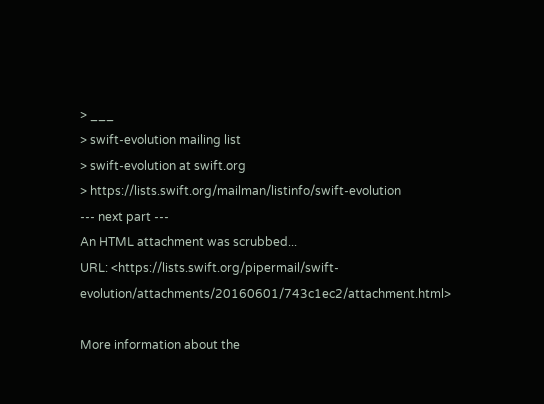> ___
> swift-evolution mailing list
> swift-evolution at swift.org
> https://lists.swift.org/mailman/listinfo/swift-evolution
--- next part ---
An HTML attachment was scrubbed...
URL: <https://lists.swift.org/pipermail/swift-evolution/attachments/20160601/743c1ec2/attachment.html>

More information about the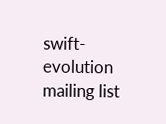swift-evolution mailing list